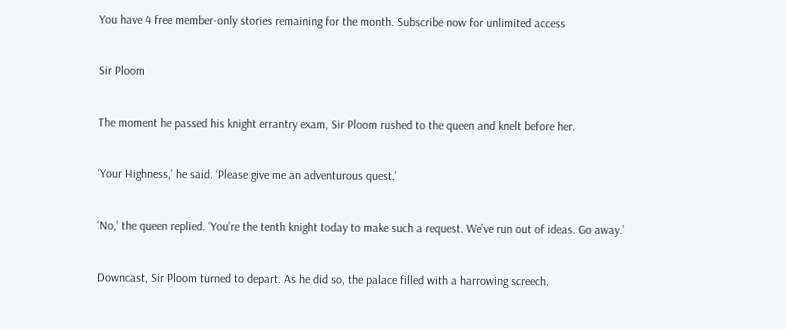You have 4 free member-only stories remaining for the month. Subscribe now for unlimited access

Sir Ploom

The moment he passed his knight errantry exam, Sir Ploom rushed to the queen and knelt before her.

‘Your Highness,’ he said. ‘Please give me an adventurous quest.’

‘No,’ the queen replied. ‘You’re the tenth knight today to make such a request. We’ve run out of ideas. Go away.’

Downcast, Sir Ploom turned to depart. As he did so, the palace filled with a harrowing screech.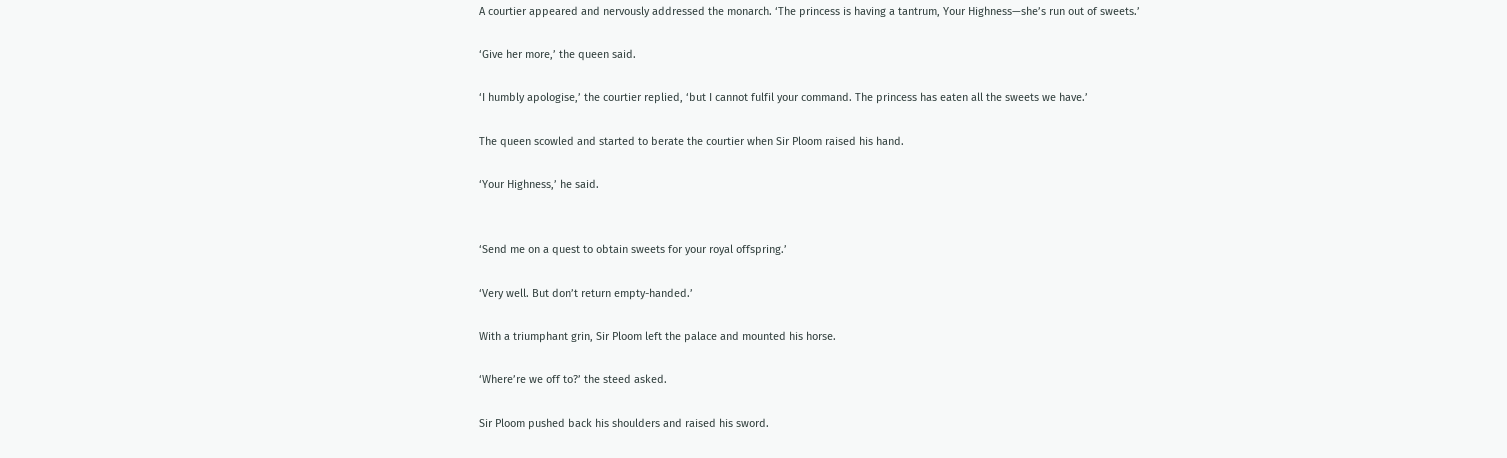A courtier appeared and nervously addressed the monarch. ‘The princess is having a tantrum, Your Highness—she’s run out of sweets.’

‘Give her more,’ the queen said.

‘I humbly apologise,’ the courtier replied, ‘but I cannot fulfil your command. The princess has eaten all the sweets we have.’

The queen scowled and started to berate the courtier when Sir Ploom raised his hand.

‘Your Highness,’ he said.


‘Send me on a quest to obtain sweets for your royal offspring.’

‘Very well. But don’t return empty-handed.’

With a triumphant grin, Sir Ploom left the palace and mounted his horse.

‘Where’re we off to?’ the steed asked.

Sir Ploom pushed back his shoulders and raised his sword.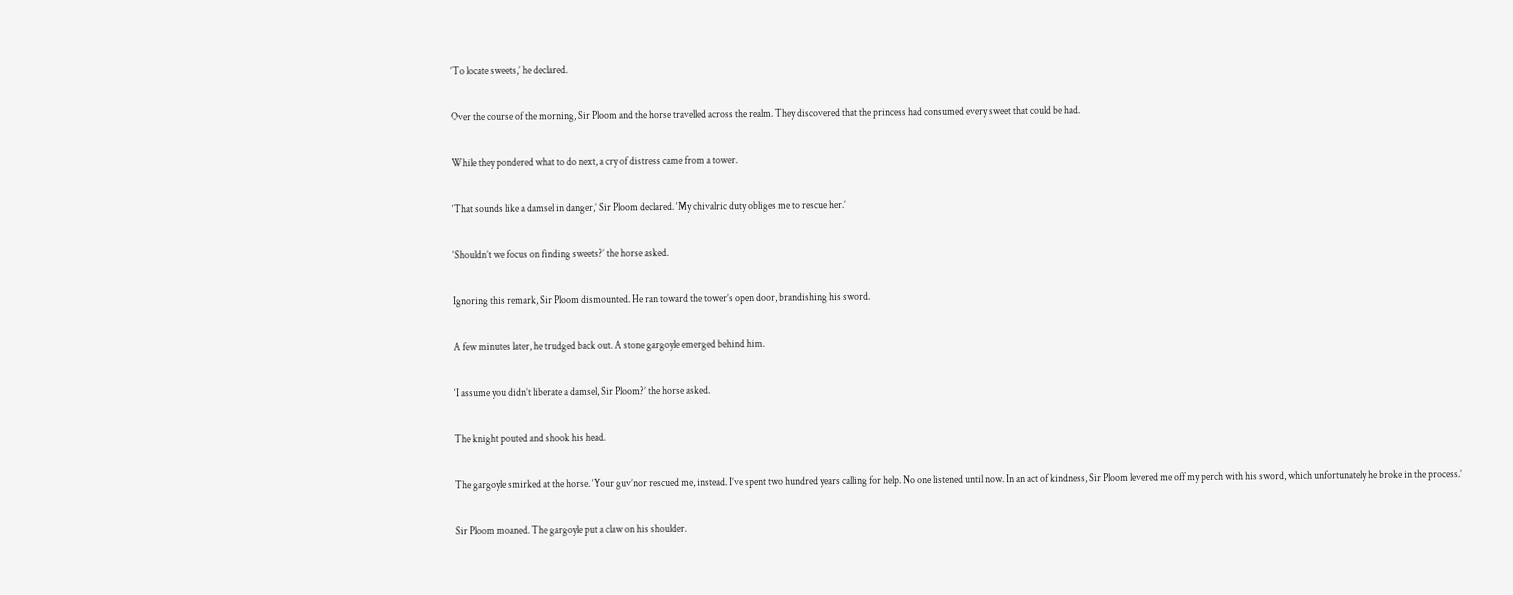‘To locate sweets,’ he declared.

Over the course of the morning, Sir Ploom and the horse travelled across the realm. They discovered that the princess had consumed every sweet that could be had.

While they pondered what to do next, a cry of distress came from a tower.

‘That sounds like a damsel in danger,’ Sir Ploom declared. ‘My chivalric duty obliges me to rescue her.’

‘Shouldn’t we focus on finding sweets?’ the horse asked.

Ignoring this remark, Sir Ploom dismounted. He ran toward the tower’s open door, brandishing his sword.

A few minutes later, he trudged back out. A stone gargoyle emerged behind him.

‘I assume you didn’t liberate a damsel, Sir Ploom?’ the horse asked.

The knight pouted and shook his head.

The gargoyle smirked at the horse. ‘Your guv’nor rescued me, instead. I’ve spent two hundred years calling for help. No one listened until now. In an act of kindness, Sir Ploom levered me off my perch with his sword, which unfortunately he broke in the process.’

Sir Ploom moaned. The gargoyle put a claw on his shoulder.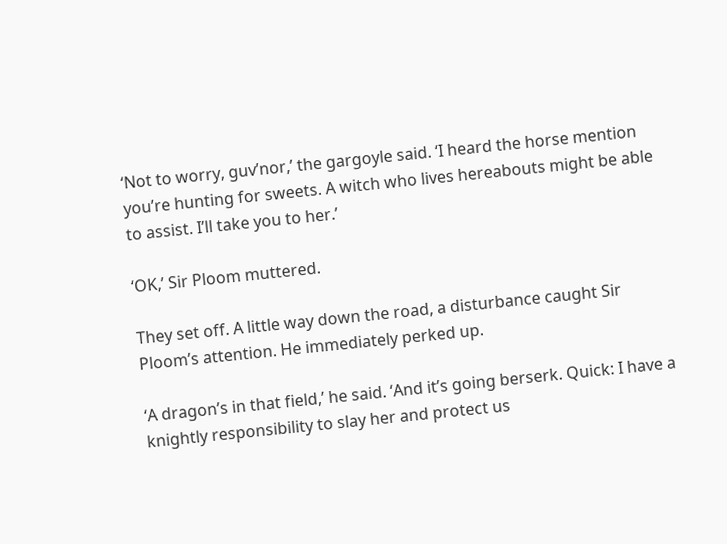‘Not to worry, guv’nor,’ the gargoyle said. ‘I heard the horse mention you’re hunting for sweets. A witch who lives hereabouts might be able to assist. I’ll take you to her.’

‘OK,’ Sir Ploom muttered.

They set off. A little way down the road, a disturbance caught Sir Ploom’s attention. He immediately perked up.

‘A dragon’s in that field,’ he said. ‘And it’s going berserk. Quick: I have a knightly responsibility to slay her and protect us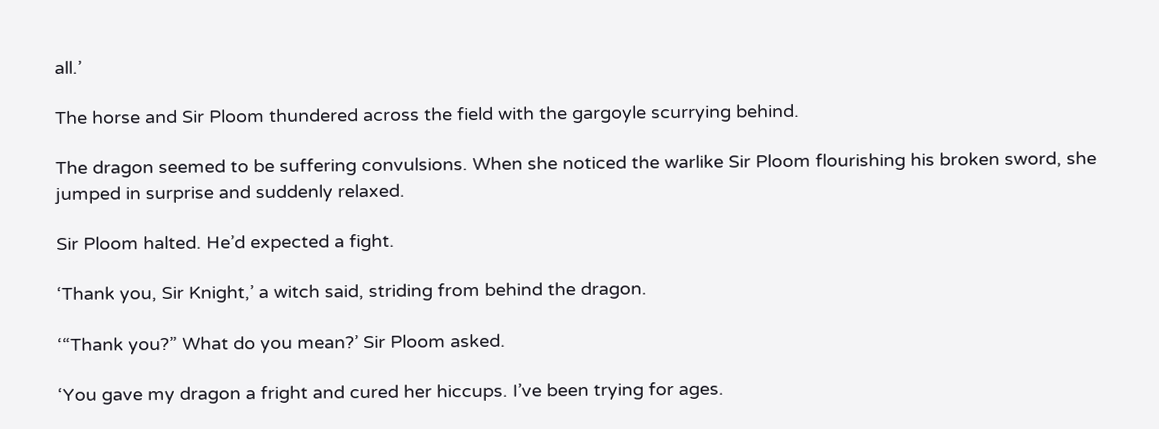all.’

The horse and Sir Ploom thundered across the field with the gargoyle scurrying behind.

The dragon seemed to be suffering convulsions. When she noticed the warlike Sir Ploom flourishing his broken sword, she jumped in surprise and suddenly relaxed.

Sir Ploom halted. He’d expected a fight.

‘Thank you, Sir Knight,’ a witch said, striding from behind the dragon.

‘“Thank you?” What do you mean?’ Sir Ploom asked.

‘You gave my dragon a fright and cured her hiccups. I’ve been trying for ages.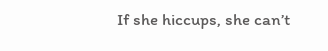If she hiccups, she can’t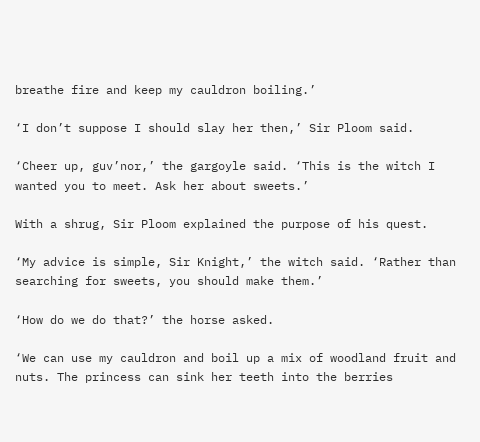breathe fire and keep my cauldron boiling.’

‘I don’t suppose I should slay her then,’ Sir Ploom said.

‘Cheer up, guv’nor,’ the gargoyle said. ‘This is the witch I wanted you to meet. Ask her about sweets.’

With a shrug, Sir Ploom explained the purpose of his quest.

‘My advice is simple, Sir Knight,’ the witch said. ‘Rather than searching for sweets, you should make them.’

‘How do we do that?’ the horse asked.

‘We can use my cauldron and boil up a mix of woodland fruit and nuts. The princess can sink her teeth into the berries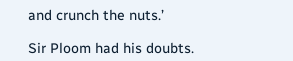and crunch the nuts.’

Sir Ploom had his doubts.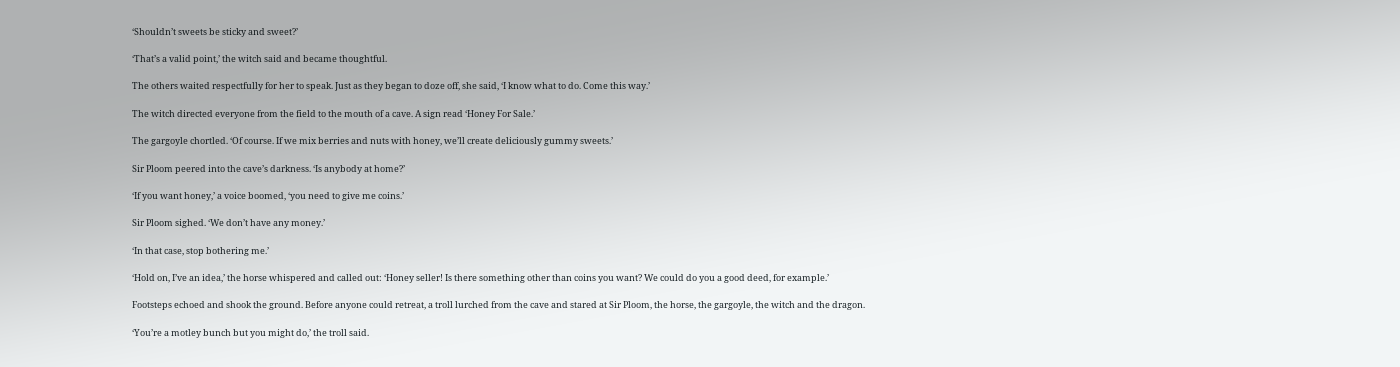‘Shouldn’t sweets be sticky and sweet?’

‘That’s a valid point,’ the witch said and became thoughtful.

The others waited respectfully for her to speak. Just as they began to doze off, she said, ‘I know what to do. Come this way.’

The witch directed everyone from the field to the mouth of a cave. A sign read ‘Honey For Sale.’

The gargoyle chortled. ‘Of course. If we mix berries and nuts with honey, we’ll create deliciously gummy sweets.’

Sir Ploom peered into the cave’s darkness. ‘Is anybody at home?’

‘If you want honey,’ a voice boomed, ‘you need to give me coins.’

Sir Ploom sighed. ‘We don’t have any money.’

‘In that case, stop bothering me.’

‘Hold on, I’ve an idea,’ the horse whispered and called out: ‘Honey seller! Is there something other than coins you want? We could do you a good deed, for example.’

Footsteps echoed and shook the ground. Before anyone could retreat, a troll lurched from the cave and stared at Sir Ploom, the horse, the gargoyle, the witch and the dragon.

‘You’re a motley bunch but you might do,’ the troll said.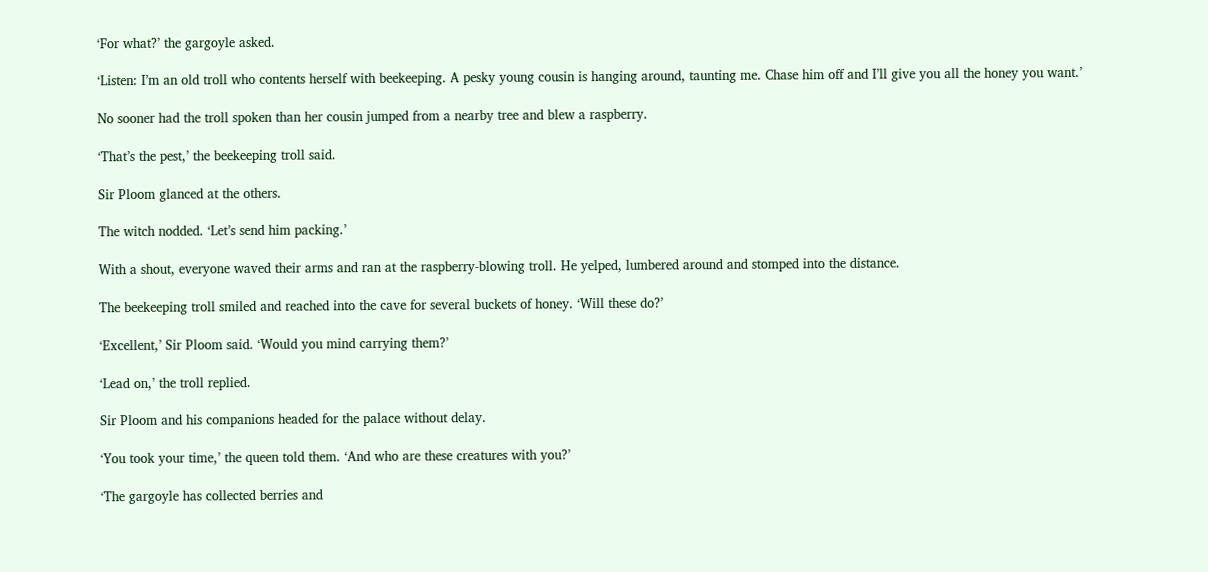‘For what?’ the gargoyle asked.

‘Listen: I’m an old troll who contents herself with beekeeping. A pesky young cousin is hanging around, taunting me. Chase him off and I’ll give you all the honey you want.’

No sooner had the troll spoken than her cousin jumped from a nearby tree and blew a raspberry.

‘That’s the pest,’ the beekeeping troll said.

Sir Ploom glanced at the others.

The witch nodded. ‘Let’s send him packing.’

With a shout, everyone waved their arms and ran at the raspberry-blowing troll. He yelped, lumbered around and stomped into the distance.

The beekeeping troll smiled and reached into the cave for several buckets of honey. ‘Will these do?’

‘Excellent,’ Sir Ploom said. ‘Would you mind carrying them?’

‘Lead on,’ the troll replied.

Sir Ploom and his companions headed for the palace without delay.

‘You took your time,’ the queen told them. ‘And who are these creatures with you?’

‘The gargoyle has collected berries and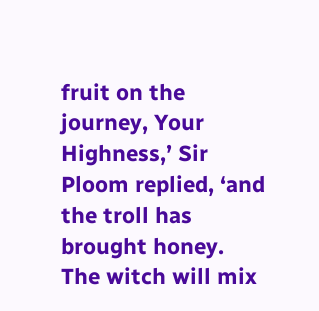fruit on the journey, Your Highness,’ Sir Ploom replied, ‘and the troll has brought honey. The witch will mix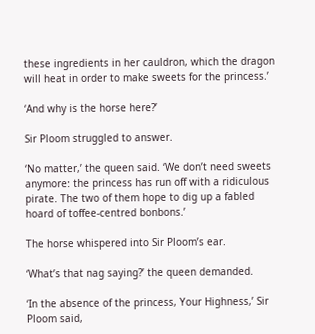these ingredients in her cauldron, which the dragon will heat in order to make sweets for the princess.’

‘And why is the horse here?’

Sir Ploom struggled to answer.

‘No matter,’ the queen said. ‘We don’t need sweets anymore: the princess has run off with a ridiculous pirate. The two of them hope to dig up a fabled hoard of toffee-centred bonbons.’

The horse whispered into Sir Ploom’s ear.

‘What’s that nag saying?’ the queen demanded.

‘In the absence of the princess, Your Highness,’ Sir Ploom said,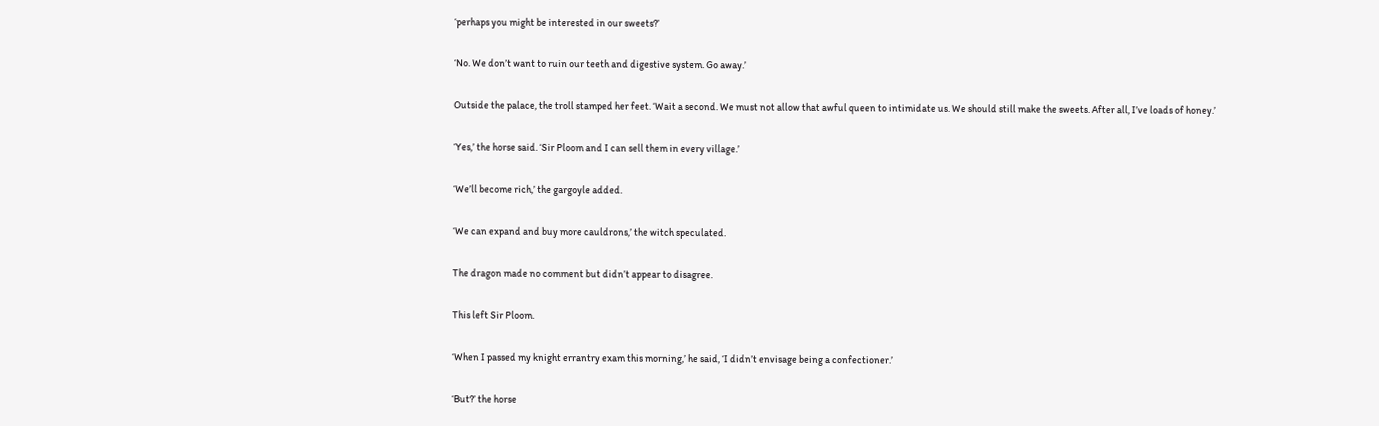‘perhaps you might be interested in our sweets?’

‘No. We don’t want to ruin our teeth and digestive system. Go away.’

Outside the palace, the troll stamped her feet. ‘Wait a second. We must not allow that awful queen to intimidate us. We should still make the sweets. After all, I’ve loads of honey.’

‘Yes,’ the horse said. ‘Sir Ploom and I can sell them in every village.’

‘We’ll become rich,’ the gargoyle added.

‘We can expand and buy more cauldrons,’ the witch speculated.

The dragon made no comment but didn’t appear to disagree.

This left Sir Ploom.

‘When I passed my knight errantry exam this morning,’ he said, ‘I didn’t envisage being a confectioner.’

‘But?’ the horse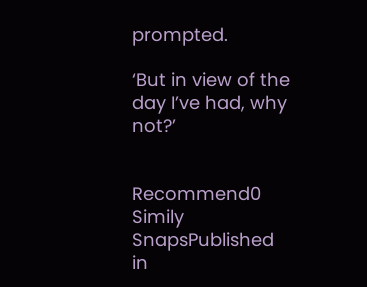prompted.

‘But in view of the day I’ve had, why not?’


Recommend0 Simily SnapsPublished in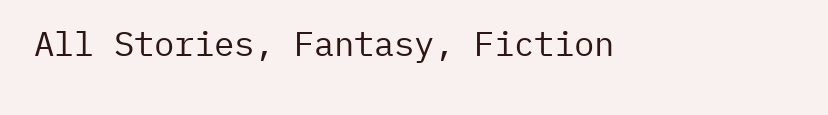All Stories, Fantasy, Fiction